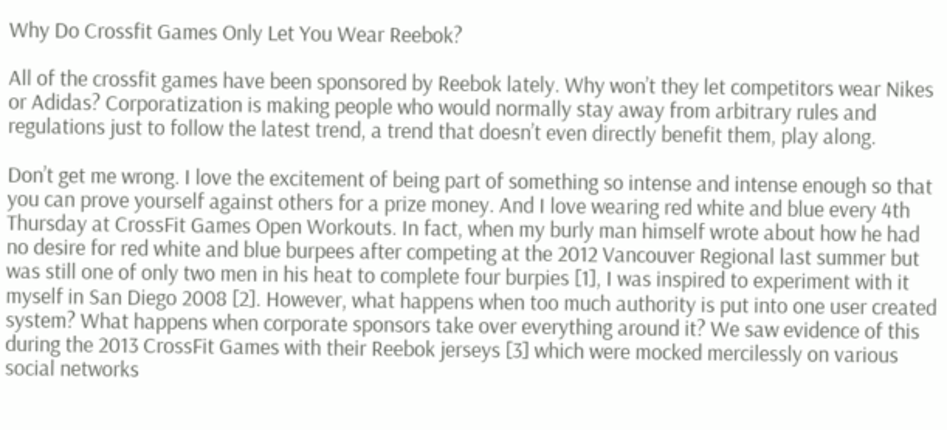Why Do Crossfit Games Only Let You Wear Reebok?

All of the crossfit games have been sponsored by Reebok lately. Why won’t they let competitors wear Nikes or Adidas? Corporatization is making people who would normally stay away from arbitrary rules and regulations just to follow the latest trend, a trend that doesn’t even directly benefit them, play along.

Don’t get me wrong. I love the excitement of being part of something so intense and intense enough so that you can prove yourself against others for a prize money. And I love wearing red white and blue every 4th Thursday at CrossFit Games Open Workouts. In fact, when my burly man himself wrote about how he had no desire for red white and blue burpees after competing at the 2012 Vancouver Regional last summer but was still one of only two men in his heat to complete four burpies [1], I was inspired to experiment with it myself in San Diego 2008 [2]. However, what happens when too much authority is put into one user created system? What happens when corporate sponsors take over everything around it? We saw evidence of this during the 2013 CrossFit Games with their Reebok jerseys [3] which were mocked mercilessly on various social networks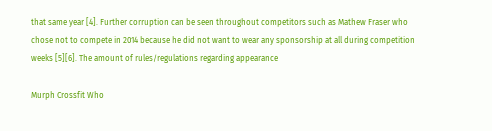that same year [4]. Further corruption can be seen throughout competitors such as Mathew Fraser who chose not to compete in 2014 because he did not want to wear any sponsorship at all during competition weeks [5][6]. The amount of rules/regulations regarding appearance

Murph Crossfit Who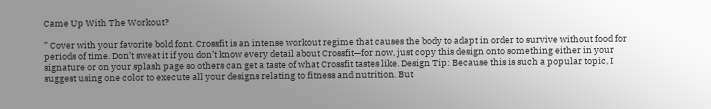Came Up With The Workout?

” Cover with your favorite bold font. Crossfit is an intense workout regime that causes the body to adapt in order to survive without food for periods of time. Don’t sweat it if you don’t know every detail about Crossfit—for now, just copy this design onto something either in your signature or on your splash page so others can get a taste of what Crossfit tastes like. Design Tip: Because this is such a popular topic, I suggest using one color to execute all your designs relating to fitness and nutrition. But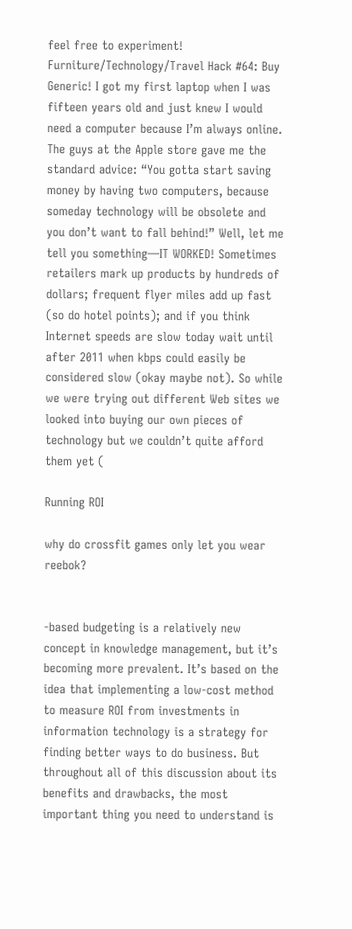feel free to experiment! Furniture/Technology/Travel Hack #64: Buy Generic! I got my first laptop when I was fifteen years old and just knew I would need a computer because I’m always online. The guys at the Apple store gave me the standard advice: “You gotta start saving money by having two computers, because someday technology will be obsolete and you don’t want to fall behind!” Well, let me tell you something—IT WORKED! Sometimes retailers mark up products by hundreds of dollars; frequent flyer miles add up fast (so do hotel points); and if you think Internet speeds are slow today wait until after 2011 when kbps could easily be considered slow (okay maybe not). So while we were trying out different Web sites we looked into buying our own pieces of technology but we couldn’t quite afford them yet (

Running ROI

why do crossfit games only let you wear reebok?


-based budgeting is a relatively new concept in knowledge management, but it’s becoming more prevalent. It’s based on the idea that implementing a low-cost method to measure ROI from investments in information technology is a strategy for finding better ways to do business. But throughout all of this discussion about its benefits and drawbacks, the most important thing you need to understand is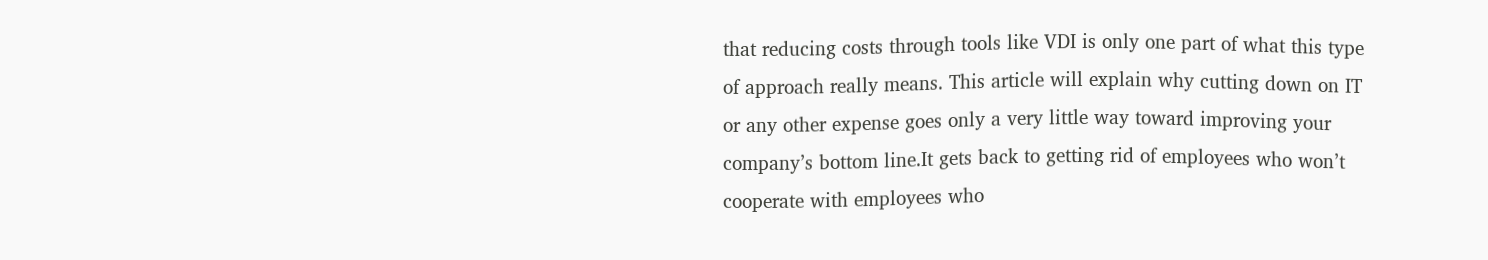that reducing costs through tools like VDI is only one part of what this type of approach really means. This article will explain why cutting down on IT or any other expense goes only a very little way toward improving your company’s bottom line.It gets back to getting rid of employees who won’t cooperate with employees who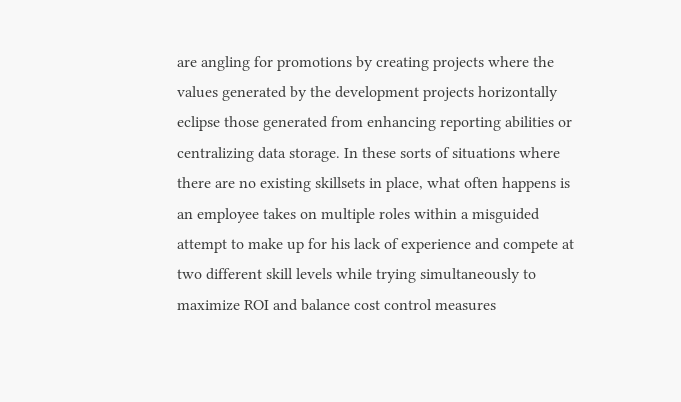are angling for promotions by creating projects where the values generated by the development projects horizontally eclipse those generated from enhancing reporting abilities or centralizing data storage. In these sorts of situations where there are no existing skillsets in place, what often happens is an employee takes on multiple roles within a misguided attempt to make up for his lack of experience and compete at two different skill levels while trying simultaneously to maximize ROI and balance cost control measures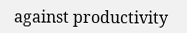against productivity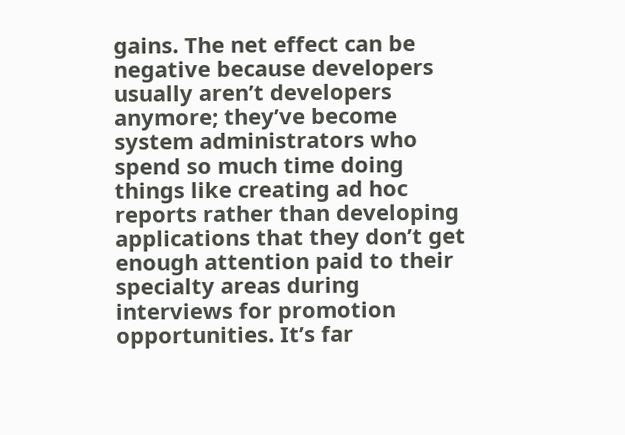gains. The net effect can be negative because developers usually aren’t developers anymore; they’ve become system administrators who spend so much time doing things like creating ad hoc reports rather than developing applications that they don’t get enough attention paid to their specialty areas during interviews for promotion opportunities. It’s far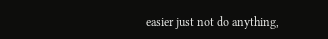easier just not do anything,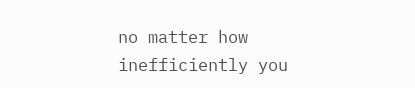no matter how inefficiently you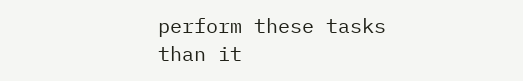perform these tasks than it